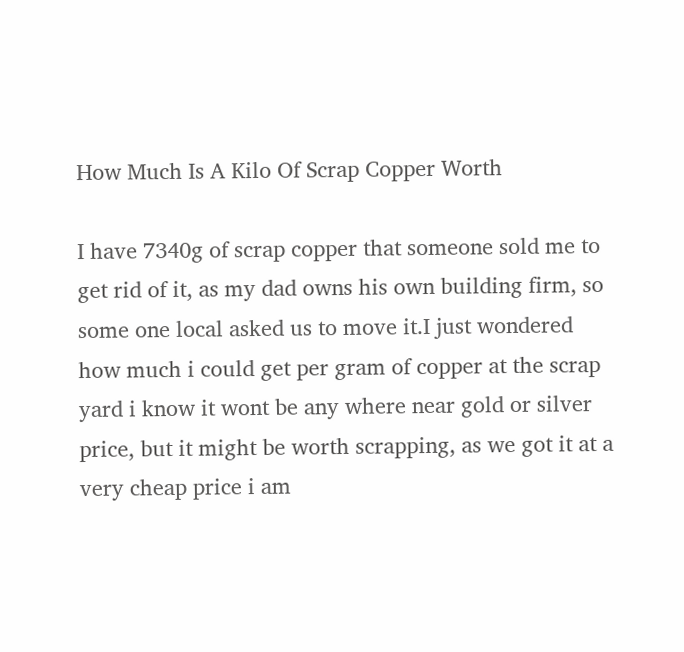How Much Is A Kilo Of Scrap Copper Worth

I have 7340g of scrap copper that someone sold me to get rid of it, as my dad owns his own building firm, so some one local asked us to move it.I just wondered how much i could get per gram of copper at the scrap yard i know it wont be any where near gold or silver price, but it might be worth scrapping, as we got it at a very cheap price i am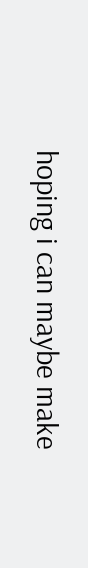hoping i can maybe make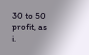30 to 50 profit, as i.